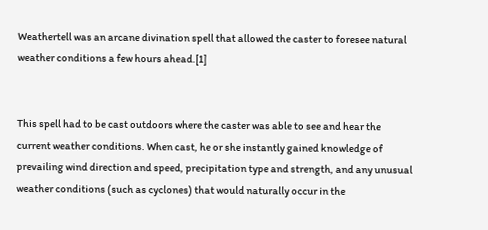Weathertell was an arcane divination spell that allowed the caster to foresee natural weather conditions a few hours ahead.[1]


This spell had to be cast outdoors where the caster was able to see and hear the current weather conditions. When cast, he or she instantly gained knowledge of prevailing wind direction and speed, precipitation type and strength, and any unusual weather conditions (such as cyclones) that would naturally occur in the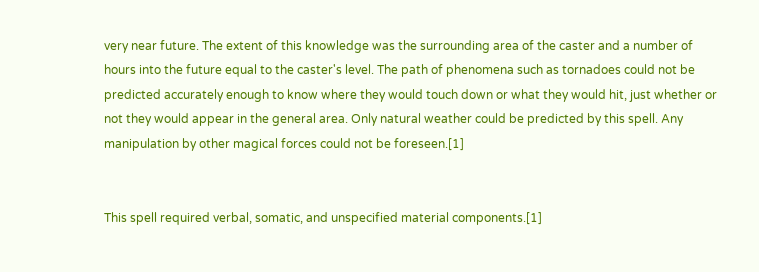very near future. The extent of this knowledge was the surrounding area of the caster and a number of hours into the future equal to the caster's level. The path of phenomena such as tornadoes could not be predicted accurately enough to know where they would touch down or what they would hit, just whether or not they would appear in the general area. Only natural weather could be predicted by this spell. Any manipulation by other magical forces could not be foreseen.[1]


This spell required verbal, somatic, and unspecified material components.[1]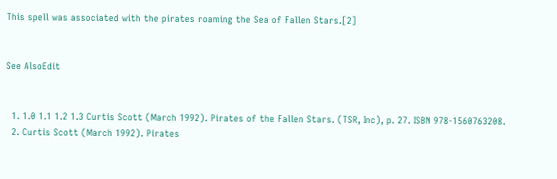This spell was associated with the pirates roaming the Sea of Fallen Stars.[2]


See AlsoEdit


  1. 1.0 1.1 1.2 1.3 Curtis Scott (March 1992). Pirates of the Fallen Stars. (TSR, Inc), p. 27. ISBN 978-1560763208.
  2. Curtis Scott (March 1992). Pirates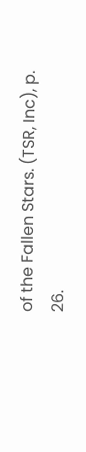of the Fallen Stars. (TSR, Inc), p. 26.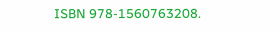ISBN 978-1560763208.